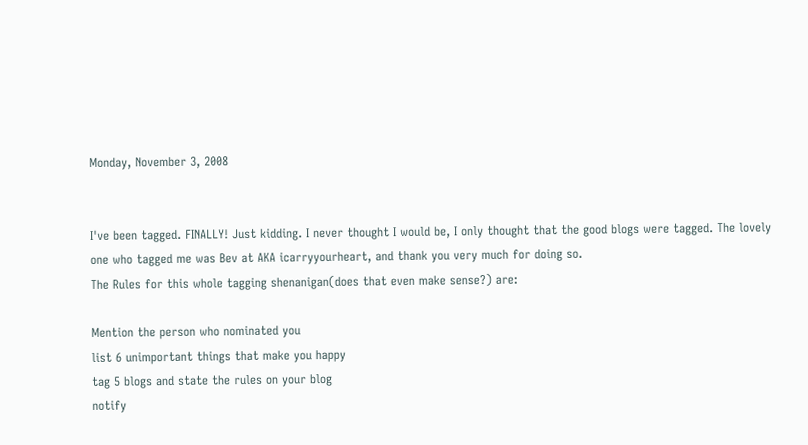Monday, November 3, 2008


I've been tagged. FINALLY! Just kidding. I never thought I would be, I only thought that the good blogs were tagged. The lovely one who tagged me was Bev at AKA icarryyourheart, and thank you very much for doing so.
The Rules for this whole tagging shenanigan(does that even make sense?) are:

Mention the person who nominated you
list 6 unimportant things that make you happy
tag 5 blogs and state the rules on your blog
notify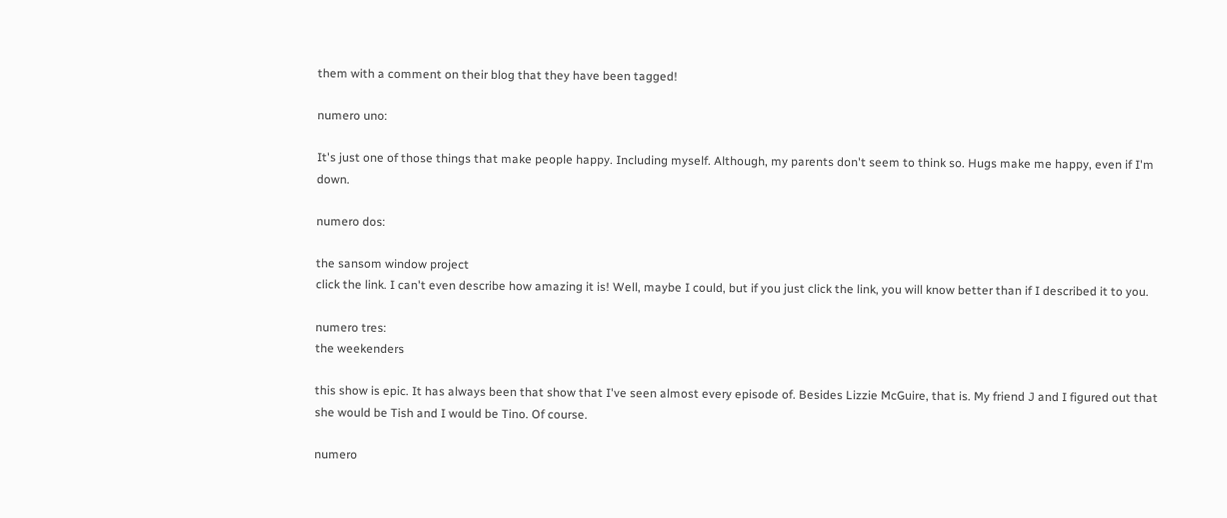them with a comment on their blog that they have been tagged!

numero uno:

It's just one of those things that make people happy. Including myself. Although, my parents don't seem to think so. Hugs make me happy, even if I'm down.

numero dos:

the sansom window project
click the link. I can't even describe how amazing it is! Well, maybe I could, but if you just click the link, you will know better than if I described it to you.

numero tres:
the weekenders

this show is epic. It has always been that show that I've seen almost every episode of. Besides Lizzie McGuire, that is. My friend J and I figured out that she would be Tish and I would be Tino. Of course.

numero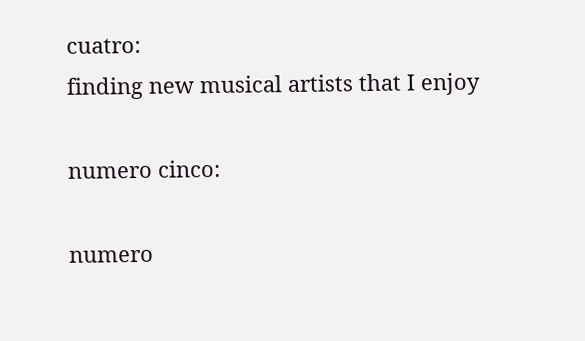cuatro:
finding new musical artists that I enjoy

numero cinco:

numero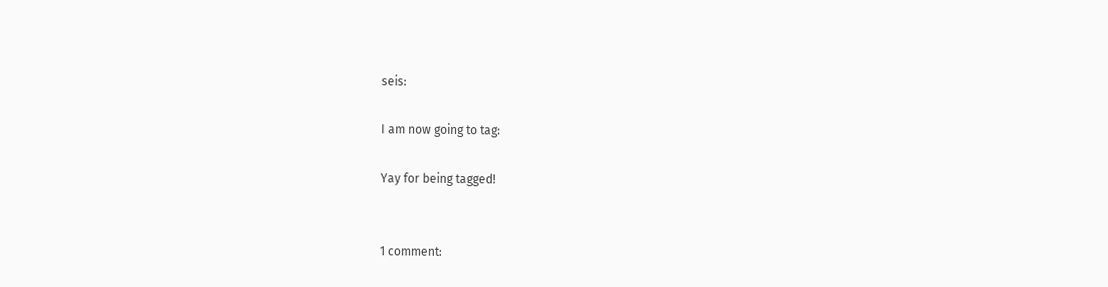seis:

I am now going to tag:

Yay for being tagged!


1 comment: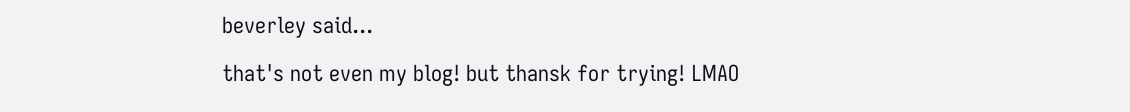beverley said...

that's not even my blog! but thansk for trying! LMAO